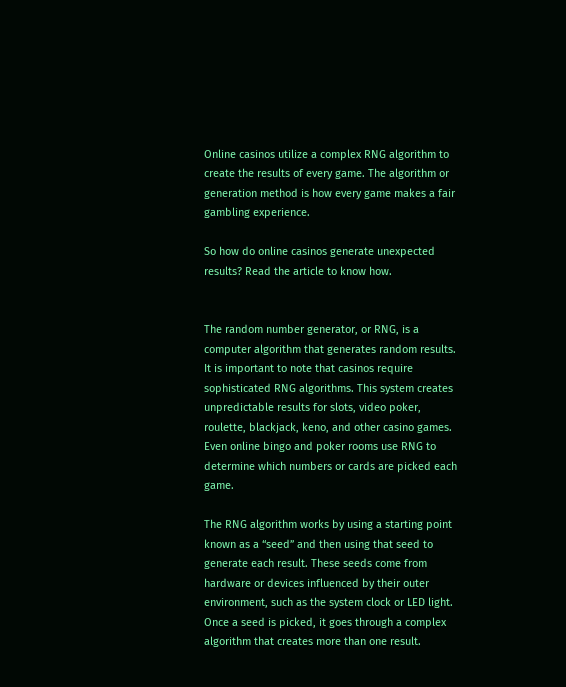Online casinos utilize a complex RNG algorithm to create the results of every game. The algorithm or generation method is how every game makes a fair gambling experience.

So how do online casinos generate unexpected results? Read the article to know how.


The random number generator, or RNG, is a computer algorithm that generates random results. It is important to note that casinos require sophisticated RNG algorithms. This system creates unpredictable results for slots, video poker, roulette, blackjack, keno, and other casino games. Even online bingo and poker rooms use RNG to determine which numbers or cards are picked each game.

The RNG algorithm works by using a starting point known as a “seed” and then using that seed to generate each result. These seeds come from hardware or devices influenced by their outer environment, such as the system clock or LED light. Once a seed is picked, it goes through a complex algorithm that creates more than one result.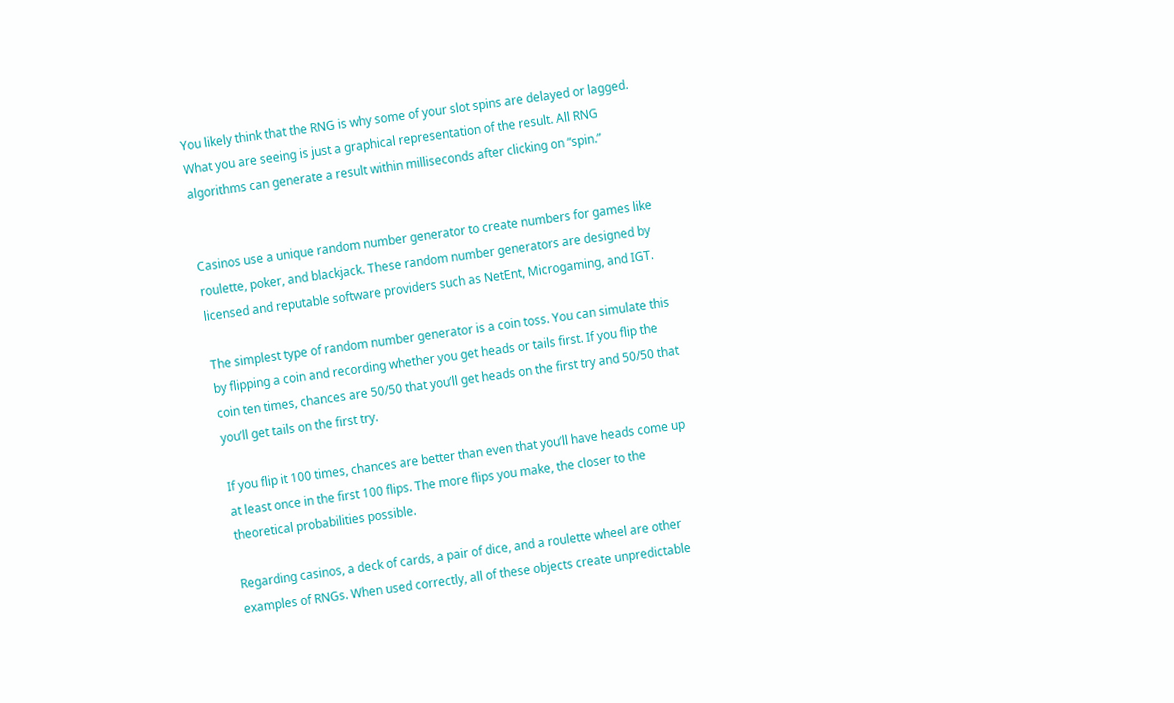You likely think that the RNG is why some of your slot spins are delayed or lagged. What you are seeing is just a graphical representation of the result. All RNG algorithms can generate a result within milliseconds after clicking on “spin.”


Casinos use a unique random number generator to create numbers for games like roulette, poker, and blackjack. These random number generators are designed by licensed and reputable software providers such as NetEnt, Microgaming, and IGT.

The simplest type of random number generator is a coin toss. You can simulate this by flipping a coin and recording whether you get heads or tails first. If you flip the coin ten times, chances are 50/50 that you’ll get heads on the first try and 50/50 that you’ll get tails on the first try.

If you flip it 100 times, chances are better than even that you’ll have heads come up at least once in the first 100 flips. The more flips you make, the closer to the theoretical probabilities possible.

Regarding casinos, a deck of cards, a pair of dice, and a roulette wheel are other examples of RNGs. When used correctly, all of these objects create unpredictable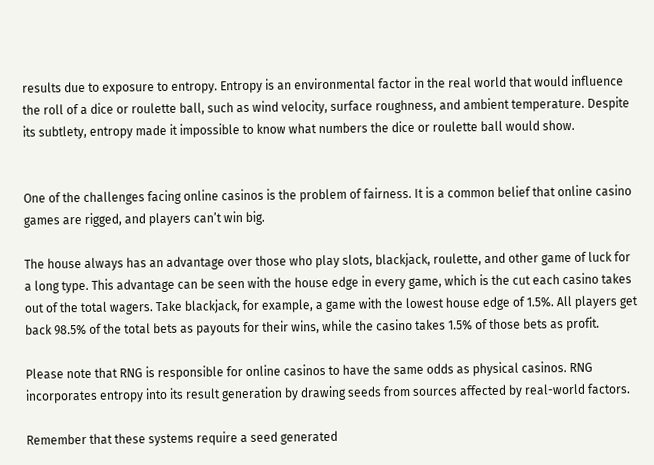results due to exposure to entropy. Entropy is an environmental factor in the real world that would influence the roll of a dice or roulette ball, such as wind velocity, surface roughness, and ambient temperature. Despite its subtlety, entropy made it impossible to know what numbers the dice or roulette ball would show.


One of the challenges facing online casinos is the problem of fairness. It is a common belief that online casino games are rigged, and players can’t win big.

The house always has an advantage over those who play slots, blackjack, roulette, and other game of luck for a long type. This advantage can be seen with the house edge in every game, which is the cut each casino takes out of the total wagers. Take blackjack, for example, a game with the lowest house edge of 1.5%. All players get back 98.5% of the total bets as payouts for their wins, while the casino takes 1.5% of those bets as profit.

Please note that RNG is responsible for online casinos to have the same odds as physical casinos. RNG incorporates entropy into its result generation by drawing seeds from sources affected by real-world factors.

Remember that these systems require a seed generated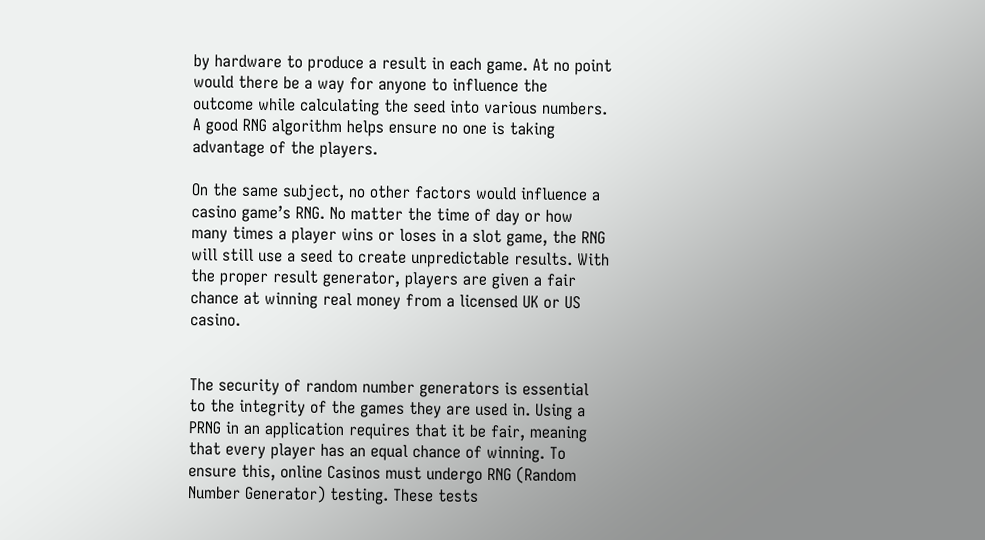by hardware to produce a result in each game. At no point would there be a way for anyone to influence the outcome while calculating the seed into various numbers. A good RNG algorithm helps ensure no one is taking advantage of the players.

On the same subject, no other factors would influence a casino game’s RNG. No matter the time of day or how many times a player wins or loses in a slot game, the RNG will still use a seed to create unpredictable results. With the proper result generator, players are given a fair chance at winning real money from a licensed UK or US casino.


The security of random number generators is essential to the integrity of the games they are used in. Using a PRNG in an application requires that it be fair, meaning that every player has an equal chance of winning. To ensure this, online Casinos must undergo RNG (Random Number Generator) testing. These tests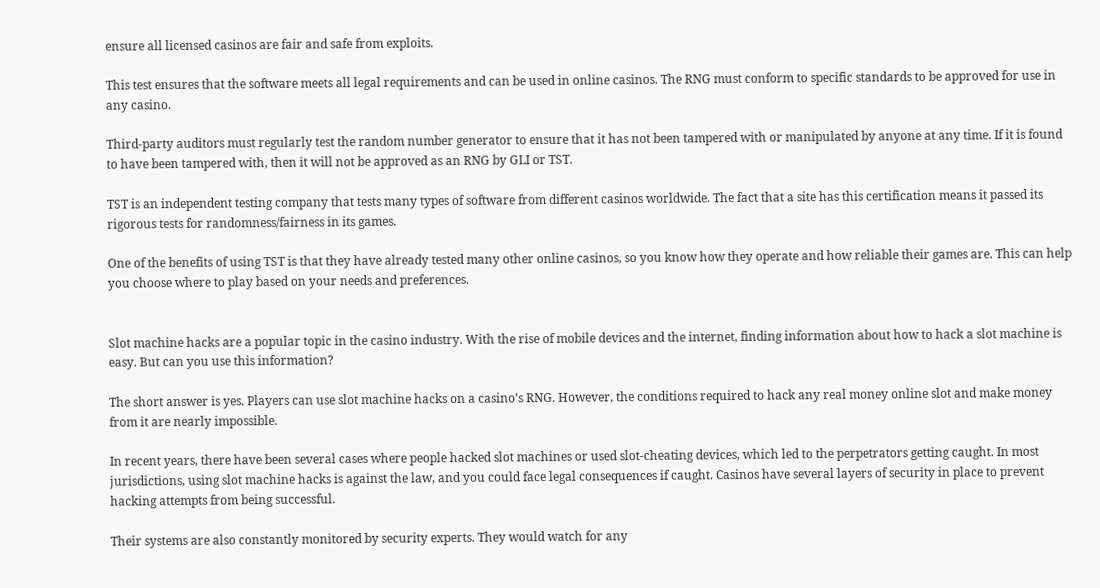ensure all licensed casinos are fair and safe from exploits.

This test ensures that the software meets all legal requirements and can be used in online casinos. The RNG must conform to specific standards to be approved for use in any casino.

Third-party auditors must regularly test the random number generator to ensure that it has not been tampered with or manipulated by anyone at any time. If it is found to have been tampered with, then it will not be approved as an RNG by GLI or TST.

TST is an independent testing company that tests many types of software from different casinos worldwide. The fact that a site has this certification means it passed its rigorous tests for randomness/fairness in its games.

One of the benefits of using TST is that they have already tested many other online casinos, so you know how they operate and how reliable their games are. This can help you choose where to play based on your needs and preferences.


Slot machine hacks are a popular topic in the casino industry. With the rise of mobile devices and the internet, finding information about how to hack a slot machine is easy. But can you use this information?

The short answer is yes. Players can use slot machine hacks on a casino’s RNG. However, the conditions required to hack any real money online slot and make money from it are nearly impossible.

In recent years, there have been several cases where people hacked slot machines or used slot-cheating devices, which led to the perpetrators getting caught. In most jurisdictions, using slot machine hacks is against the law, and you could face legal consequences if caught. Casinos have several layers of security in place to prevent hacking attempts from being successful.

Their systems are also constantly monitored by security experts. They would watch for any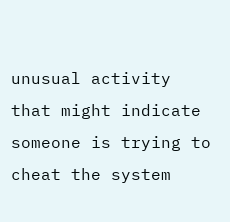unusual activity that might indicate someone is trying to cheat the system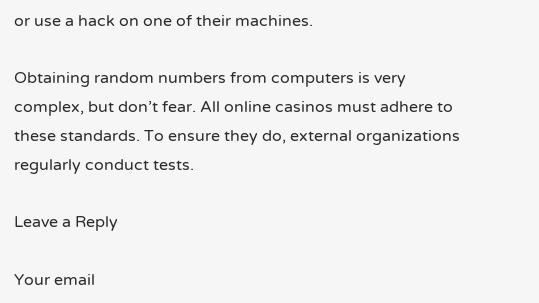or use a hack on one of their machines.

Obtaining random numbers from computers is very complex, but don’t fear. All online casinos must adhere to these standards. To ensure they do, external organizations regularly conduct tests.

Leave a Reply

Your email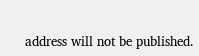address will not be published.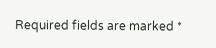Required fields are marked *